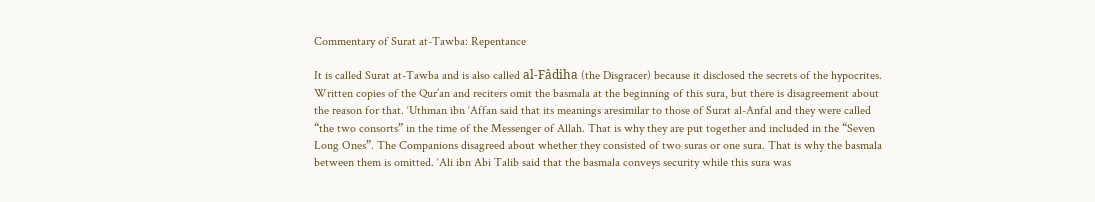Commentary of Surat at-Tawba: Repentance

It is called Surat at-Tawba and is also called al-Fâdiha (the Disgracer) because it disclosed the secrets of the hypocrites. Written copies of the Qur’an and reciters omit the basmala at the beginning of this sura, but there is disagreement about the reason for that. ‘Uthman ibn ‘Affan said that its meanings aresimilar to those of Surat al-Anfal and they were called “the two consorts” in the time of the Messenger of Allah. That is why they are put together and included in the “Seven Long Ones”. The Companions disagreed about whether they consisted of two suras or one sura. That is why the basmala between them is omitted. ‘Ali ibn Abi Talib said that the basmala conveys security while this sura was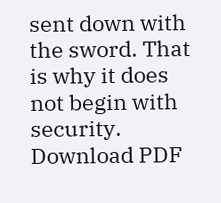sent down with the sword. That is why it does not begin with security.
Download PDF